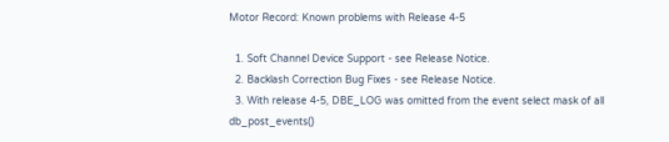Motor Record: Known problems with Release 4-5

  1. Soft Channel Device Support - see Release Notice.
  2. Backlash Correction Bug Fixes - see Release Notice.
  3. With release 4-5, DBE_LOG was omitted from the event select mask of all db_post_events()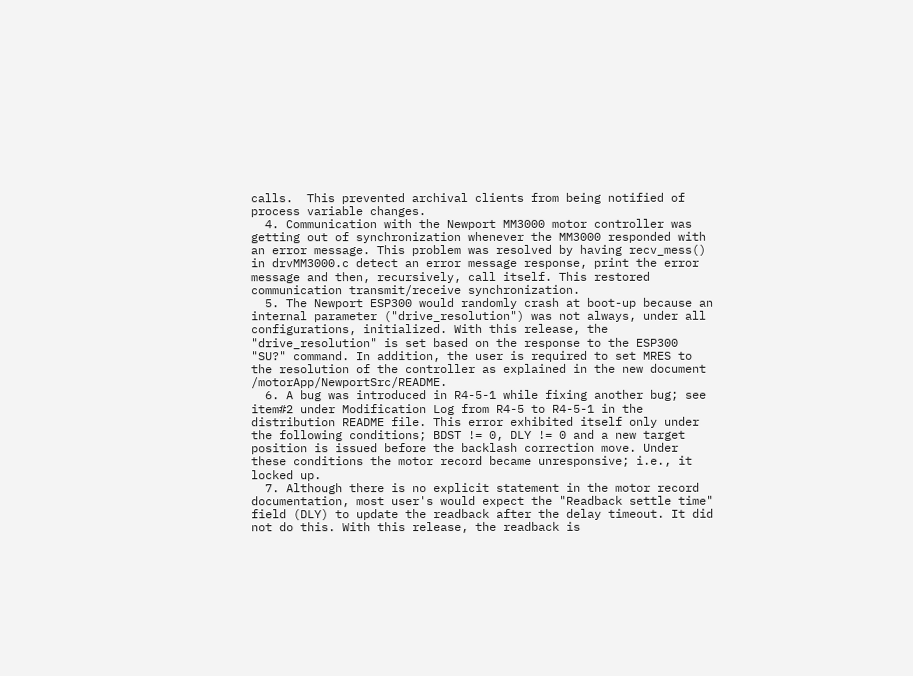calls.  This prevented archival clients from being notified of process variable changes.
  4. Communication with the Newport MM3000 motor controller was getting out of synchronization whenever the MM3000 responded with an error message. This problem was resolved by having recv_mess() in drvMM3000.c detect an error message response, print the error message and then, recursively, call itself. This restored communication transmit/receive synchronization.
  5. The Newport ESP300 would randomly crash at boot-up because an internal parameter ("drive_resolution") was not always, under all configurations, initialized. With this release, the "drive_resolution" is set based on the response to the ESP300 "SU?" command. In addition, the user is required to set MRES to the resolution of the controller as explained in the new document /motorApp/NewportSrc/README.
  6. A bug was introduced in R4-5-1 while fixing another bug; see item#2 under Modification Log from R4-5 to R4-5-1 in the distribution README file. This error exhibited itself only under the following conditions; BDST != 0, DLY != 0 and a new target position is issued before the backlash correction move. Under these conditions the motor record became unresponsive; i.e., it locked up.
  7. Although there is no explicit statement in the motor record documentation, most user's would expect the "Readback settle time" field (DLY) to update the readback after the delay timeout. It did not do this. With this release, the readback is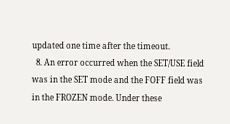updated one time after the timeout.
  8. An error occurred when the SET/USE field was in the SET mode and the FOFF field was in the FROZEN mode. Under these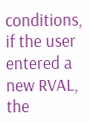conditions, if the user entered a new RVAL, the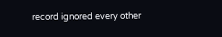record ignored every other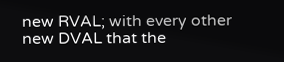new RVAL; with every other new DVAL that the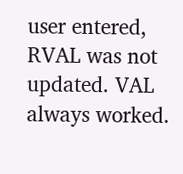user entered, RVAL was not updated. VAL always worked.